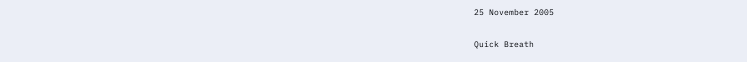25 November 2005

Quick Breath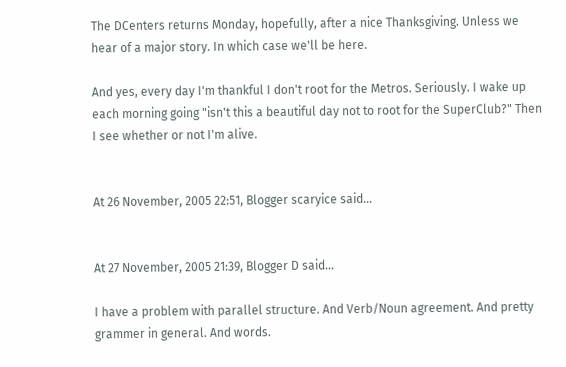The DCenters returns Monday, hopefully, after a nice Thanksgiving. Unless we hear of a major story. In which case we'll be here.

And yes, every day I'm thankful I don't root for the Metros. Seriously. I wake up each morning going "isn't this a beautiful day not to root for the SuperClub?" Then I see whether or not I'm alive.


At 26 November, 2005 22:51, Blogger scaryice said...


At 27 November, 2005 21:39, Blogger D said...

I have a problem with parallel structure. And Verb/Noun agreement. And pretty grammer in general. And words.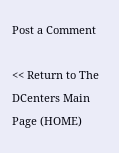Post a Comment

<< Return to The DCenters Main Page (HOME)